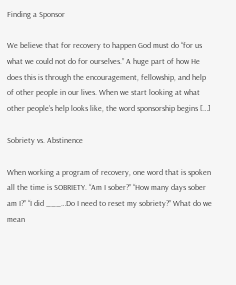Finding a Sponsor

We believe that for recovery to happen God must do “for us what we could not do for ourselves.” A huge part of how He does this is through the encouragement, fellowship, and help of other people in our lives. When we start looking at what other people’s help looks like, the word sponsorship begins […]

Sobriety vs. Abstinence

When working a program of recovery, one word that is spoken all the time is SOBRIETY. “Am I sober?” “How many days sober am I?” “I did ___…Do I need to reset my sobriety?” What do we mean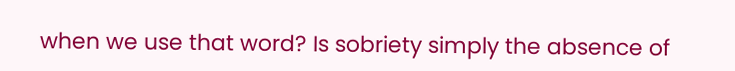when we use that word? Is sobriety simply the absence of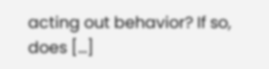acting out behavior? If so, does […]